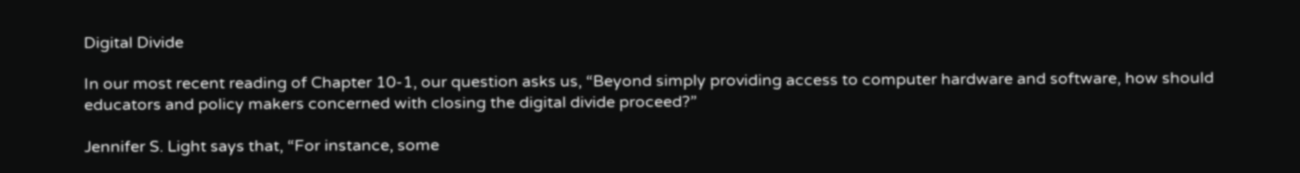Digital Divide

In our most recent reading of Chapter 10-1, our question asks us, “Beyond simply providing access to computer hardware and software, how should educators and policy makers concerned with closing the digital divide proceed?”

Jennifer S. Light says that, “For instance, some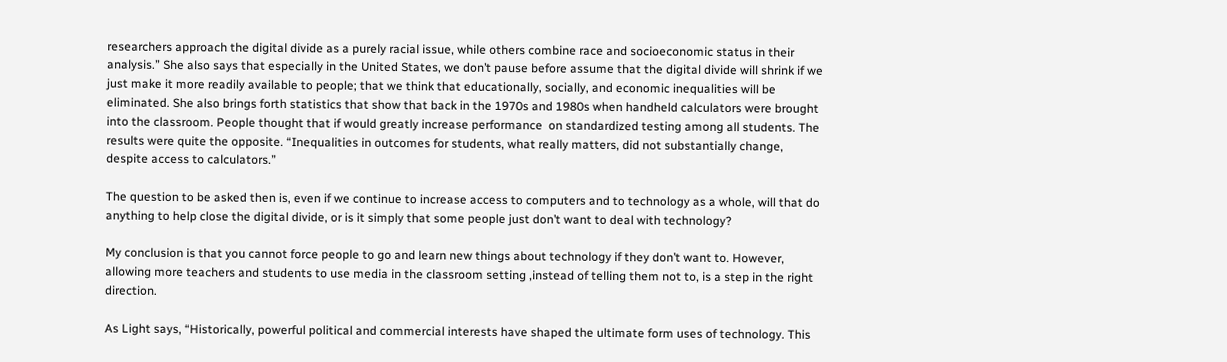researchers approach the digital divide as a purely racial issue, while others combine race and socioeconomic status in their analysis.” She also says that especially in the United States, we don’t pause before assume that the digital divide will shrink if we just make it more readily available to people; that we think that educationally, socially, and economic inequalities will be eliminated. She also brings forth statistics that show that back in the 1970s and 1980s when handheld calculators were brought into the classroom. People thought that if would greatly increase performance  on standardized testing among all students. The results were quite the opposite. “Inequalities in outcomes for students, what really matters, did not substantially change, despite access to calculators.”

The question to be asked then is, even if we continue to increase access to computers and to technology as a whole, will that do anything to help close the digital divide, or is it simply that some people just don’t want to deal with technology?

My conclusion is that you cannot force people to go and learn new things about technology if they don’t want to. However, allowing more teachers and students to use media in the classroom setting ,instead of telling them not to, is a step in the right direction.

As Light says, “Historically, powerful political and commercial interests have shaped the ultimate form uses of technology. This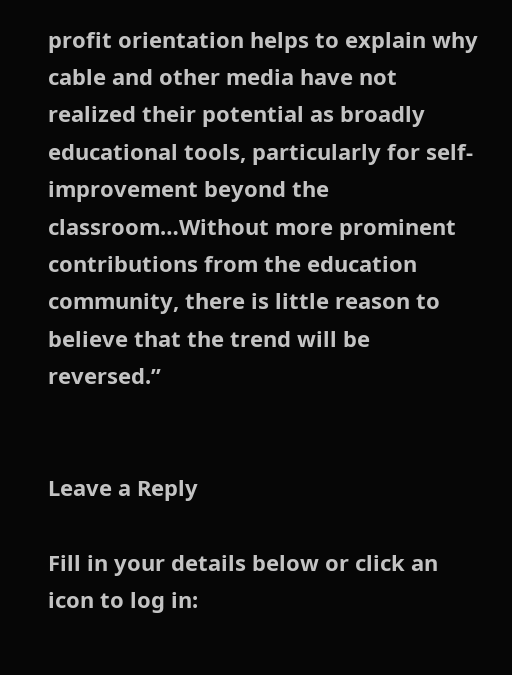profit orientation helps to explain why cable and other media have not realized their potential as broadly educational tools, particularly for self-improvement beyond the classroom…Without more prominent contributions from the education community, there is little reason to believe that the trend will be reversed.”


Leave a Reply

Fill in your details below or click an icon to log in: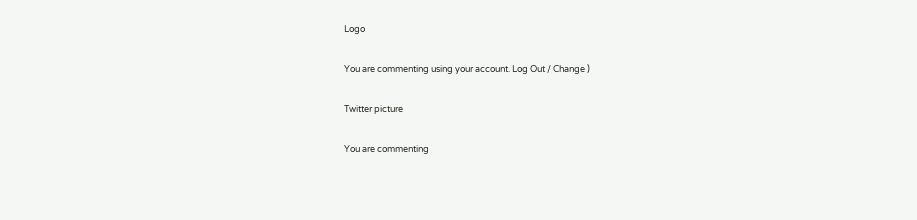Logo

You are commenting using your account. Log Out / Change )

Twitter picture

You are commenting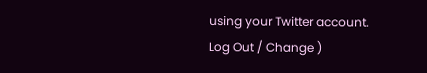using your Twitter account. Log Out / Change )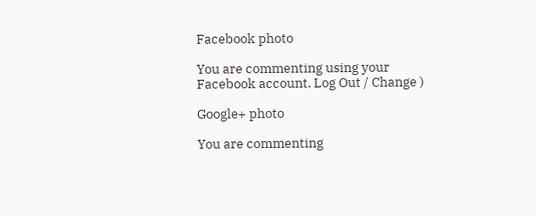Facebook photo

You are commenting using your Facebook account. Log Out / Change )

Google+ photo

You are commenting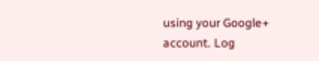using your Google+ account. Log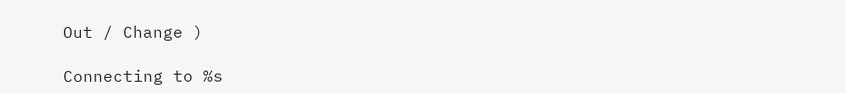Out / Change )

Connecting to %s